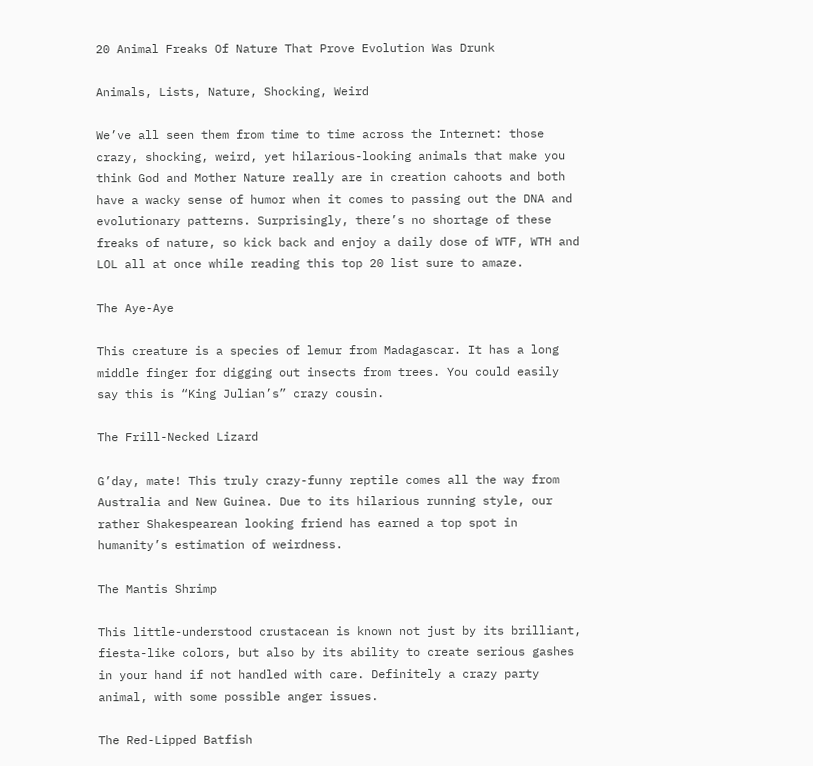20 Animal Freaks Of Nature That Prove Evolution Was Drunk

Animals, Lists, Nature, Shocking, Weird

We’ve all seen them from time to time across the Internet: those crazy, shocking, weird, yet hilarious-looking animals that make you think God and Mother Nature really are in creation cahoots and both have a wacky sense of humor when it comes to passing out the DNA and evolutionary patterns. Surprisingly, there’s no shortage of these freaks of nature, so kick back and enjoy a daily dose of WTF, WTH and LOL all at once while reading this top 20 list sure to amaze.

The Aye-Aye

This creature is a species of lemur from Madagascar. It has a long middle finger for digging out insects from trees. You could easily say this is “King Julian’s” crazy cousin.

The Frill-Necked Lizard

G’day, mate! This truly crazy-funny reptile comes all the way from Australia and New Guinea. Due to its hilarious running style, our rather Shakespearean looking friend has earned a top spot in humanity’s estimation of weirdness.

The Mantis Shrimp

This little-understood crustacean is known not just by its brilliant, fiesta-like colors, but also by its ability to create serious gashes in your hand if not handled with care. Definitely a crazy party animal, with some possible anger issues.

The Red-Lipped Batfish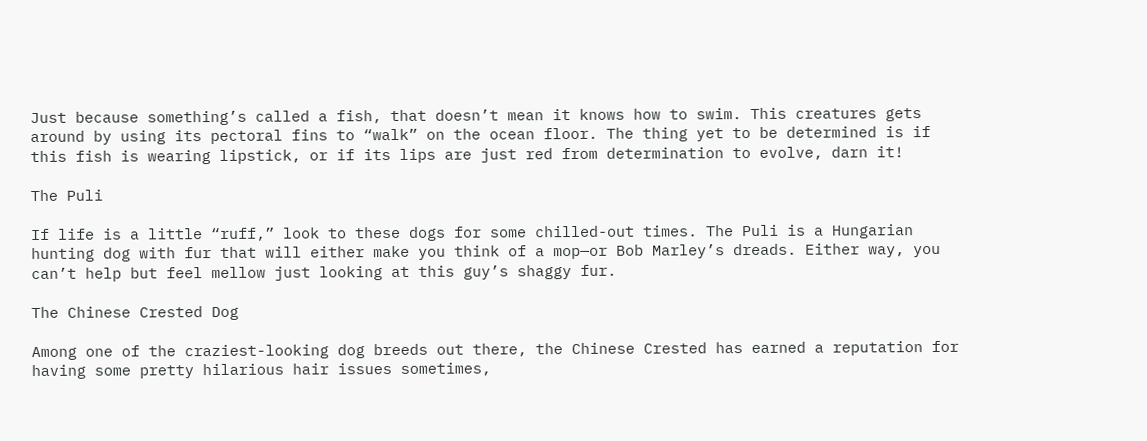Just because something’s called a fish, that doesn’t mean it knows how to swim. This creatures gets around by using its pectoral fins to “walk” on the ocean floor. The thing yet to be determined is if this fish is wearing lipstick, or if its lips are just red from determination to evolve, darn it!

The Puli

If life is a little “ruff,” look to these dogs for some chilled-out times. The Puli is a Hungarian hunting dog with fur that will either make you think of a mop—or Bob Marley’s dreads. Either way, you can’t help but feel mellow just looking at this guy’s shaggy fur.

The Chinese Crested Dog

Among one of the craziest-looking dog breeds out there, the Chinese Crested has earned a reputation for having some pretty hilarious hair issues sometimes,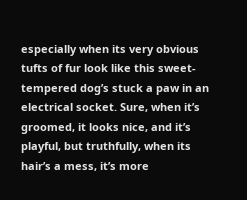especially when its very obvious tufts of fur look like this sweet-tempered dog’s stuck a paw in an electrical socket. Sure, when it’s groomed, it looks nice, and it’s playful, but truthfully, when its hair’s a mess, it’s more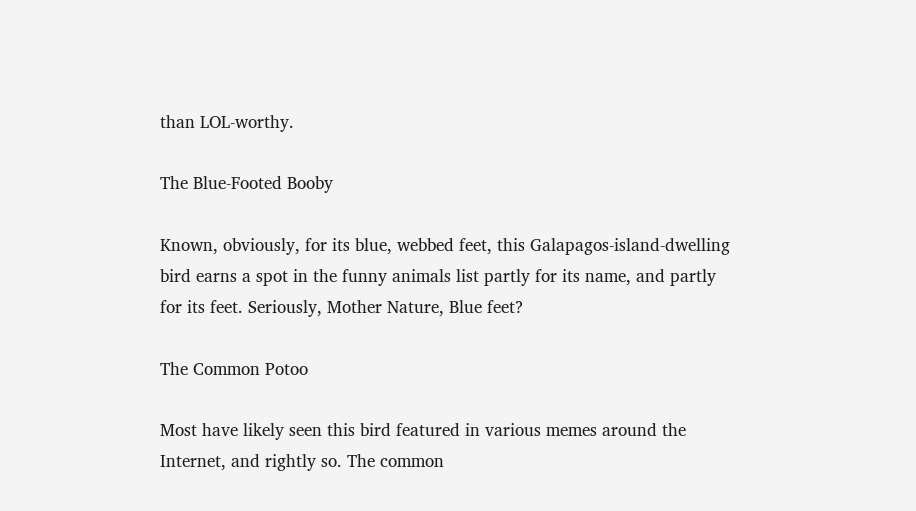than LOL-worthy.

The Blue-Footed Booby

Known, obviously, for its blue, webbed feet, this Galapagos-island-dwelling bird earns a spot in the funny animals list partly for its name, and partly for its feet. Seriously, Mother Nature, Blue feet?

The Common Potoo

Most have likely seen this bird featured in various memes around the Internet, and rightly so. The common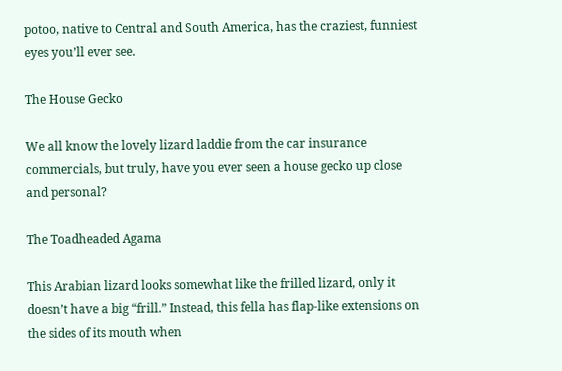potoo, native to Central and South America, has the craziest, funniest eyes you’ll ever see.

The House Gecko

We all know the lovely lizard laddie from the car insurance commercials, but truly, have you ever seen a house gecko up close and personal?

The Toadheaded Agama

This Arabian lizard looks somewhat like the frilled lizard, only it doesn’t have a big “frill.” Instead, this fella has flap-like extensions on the sides of its mouth when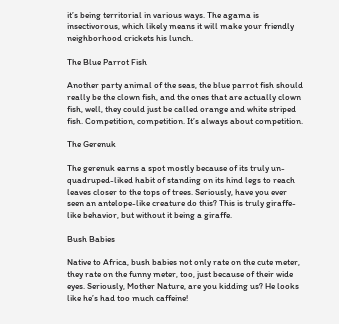it’s being territorial in various ways. The agama is insectivorous, which likely means it will make your friendly neighborhood crickets his lunch.

The Blue Parrot Fish

Another party animal of the seas, the blue parrot fish should really be the clown fish, and the ones that are actually clown fish, well, they could just be called orange and white striped fish. Competition, competition. It’s always about competition.

The Gerenuk

The gerenuk earns a spot mostly because of its truly un-quadruped-liked habit of standing on its hind legs to reach leaves closer to the tops of trees. Seriously, have you ever seen an antelope-like creature do this? This is truly giraffe-like behavior, but without it being a giraffe.

Bush Babies

Native to Africa, bush babies not only rate on the cute meter, they rate on the funny meter, too, just because of their wide eyes. Seriously, Mother Nature, are you kidding us? He looks like he’s had too much caffeine!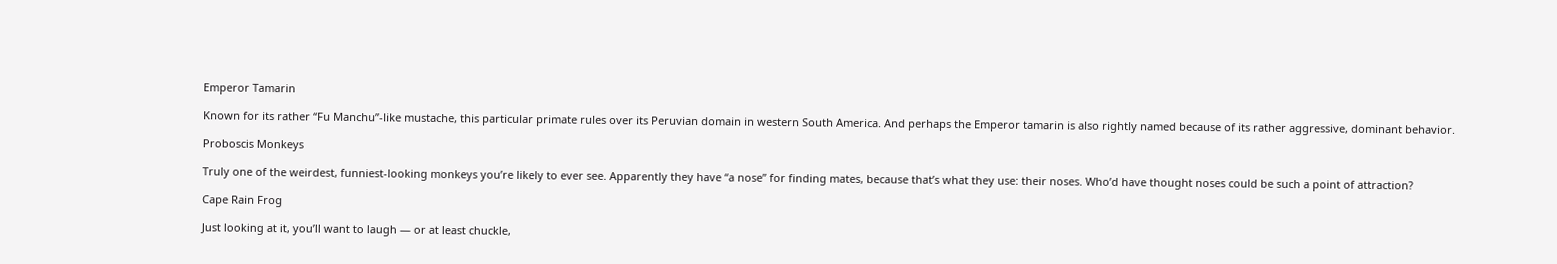Emperor Tamarin

Known for its rather “Fu Manchu”-like mustache, this particular primate rules over its Peruvian domain in western South America. And perhaps the Emperor tamarin is also rightly named because of its rather aggressive, dominant behavior.

Proboscis Monkeys

Truly one of the weirdest, funniest-looking monkeys you’re likely to ever see. Apparently they have “a nose” for finding mates, because that’s what they use: their noses. Who’d have thought noses could be such a point of attraction?

Cape Rain Frog

Just looking at it, you’ll want to laugh — or at least chuckle,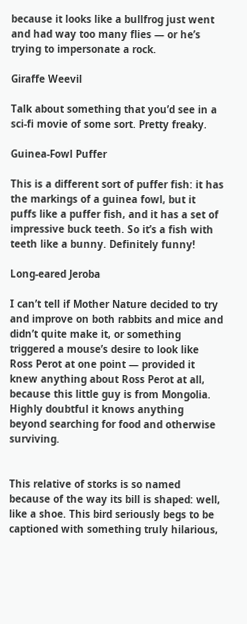because it looks like a bullfrog just went and had way too many flies — or he’s trying to impersonate a rock.

Giraffe Weevil

Talk about something that you’d see in a sci-fi movie of some sort. Pretty freaky.

Guinea-Fowl Puffer

This is a different sort of puffer fish: it has the markings of a guinea fowl, but it puffs like a puffer fish, and it has a set of impressive buck teeth. So it’s a fish with teeth like a bunny. Definitely funny!

Long-eared Jeroba

I can’t tell if Mother Nature decided to try and improve on both rabbits and mice and didn’t quite make it, or something triggered a mouse’s desire to look like Ross Perot at one point — provided it knew anything about Ross Perot at all, because this little guy is from Mongolia. Highly doubtful it knows anything beyond searching for food and otherwise surviving.


This relative of storks is so named because of the way its bill is shaped: well, like a shoe. This bird seriously begs to be captioned with something truly hilarious,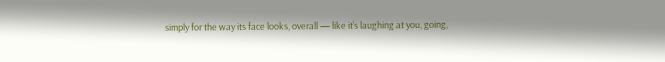simply for the way its face looks, overall — like it’s laughing at you, going,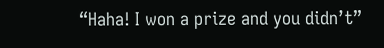“Haha! I won a prize and you didn’t”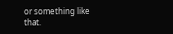or something like that.